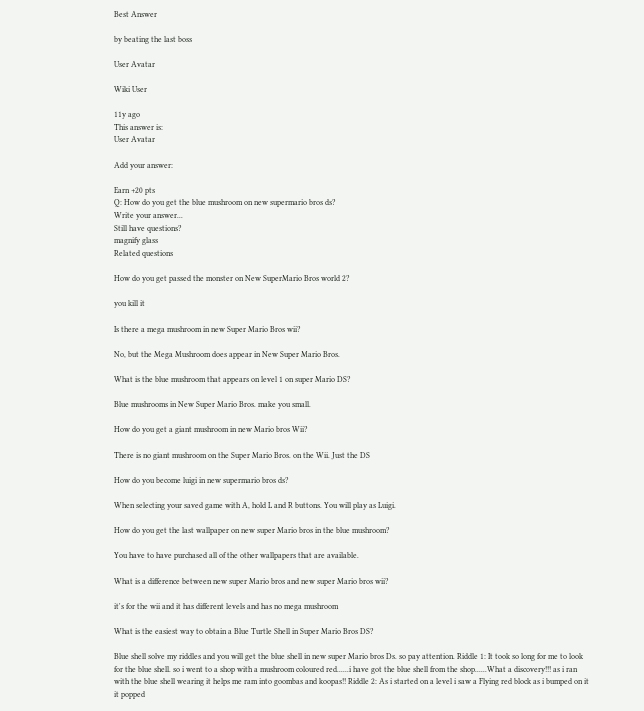Best Answer

by beating the last boss

User Avatar

Wiki User

11y ago
This answer is:
User Avatar

Add your answer:

Earn +20 pts
Q: How do you get the blue mushroom on new supermario bros ds?
Write your answer...
Still have questions?
magnify glass
Related questions

How do you get passed the monster on New SuperMario Bros world 2?

you kill it

Is there a mega mushroom in new Super Mario Bros wii?

No, but the Mega Mushroom does appear in New Super Mario Bros.

What is the blue mushroom that appears on level 1 on super Mario DS?

Blue mushrooms in New Super Mario Bros. make you small.

How do you get a giant mushroom in new Mario bros Wii?

There is no giant mushroom on the Super Mario Bros. on the Wii. Just the DS

How do you become luigi in new supermario bros ds?

When selecting your saved game with A, hold L and R buttons. You will play as Luigi.

How do you get the last wallpaper on new super Mario bros in the blue mushroom?

You have to have purchased all of the other wallpapers that are available.

What is a difference between new super Mario bros and new super Mario bros wii?

it's for the wii and it has different levels and has no mega mushroom

What is the easiest way to obtain a Blue Turtle Shell in Super Mario Bros DS?

Blue shell solve my riddles and you will get the blue shell in new super Mario bros Ds. so pay attention. Riddle 1: It took so long for me to look for the blue shell. so i went to a shop with a mushroom coloured red......i have got the blue shell from the shop......What a discovery!!! as i ran with the blue shell wearing it helps me ram into goombas and koopas!! Riddle 2: As i started on a level i saw a Flying red block as i bumped on it it popped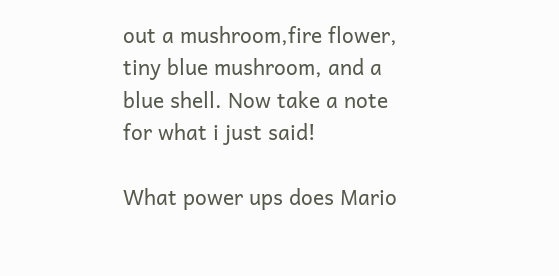out a mushroom,fire flower, tiny blue mushroom, and a blue shell. Now take a note for what i just said!

What power ups does Mario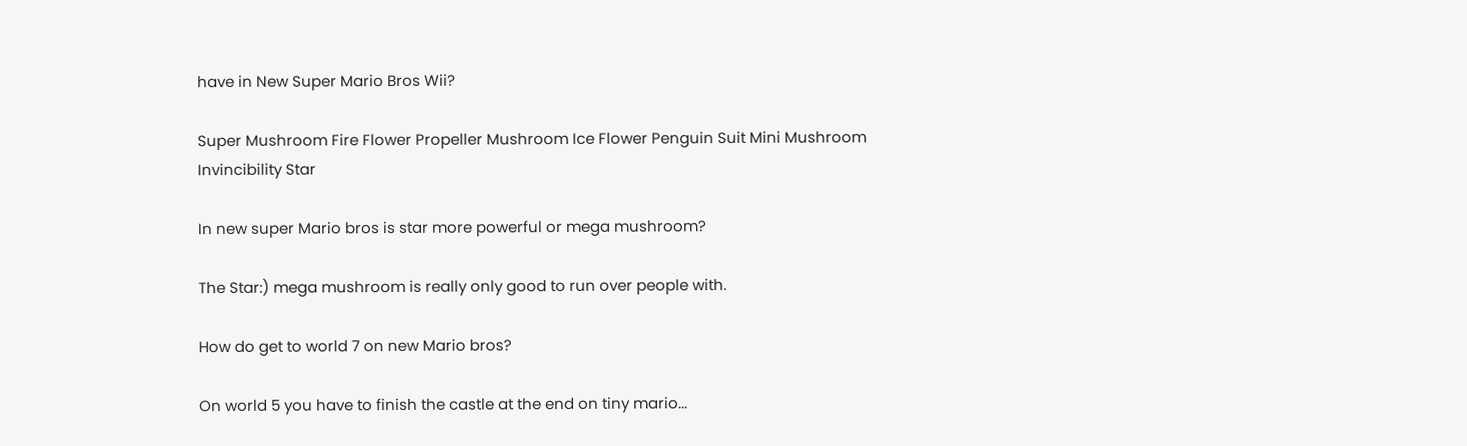have in New Super Mario Bros Wii?

Super Mushroom Fire Flower Propeller Mushroom Ice Flower Penguin Suit Mini Mushroom Invincibility Star

In new super Mario bros is star more powerful or mega mushroom?

The Star:) mega mushroom is really only good to run over people with.

How do get to world 7 on new Mario bros?

On world 5 you have to finish the castle at the end on tiny mario...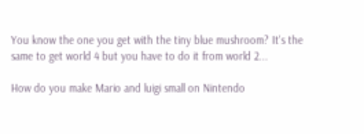You know the one you get with the tiny blue mushroom? It's the same to get world 4 but you have to do it from world 2...

How do you make Mario and luigi small on Nintendo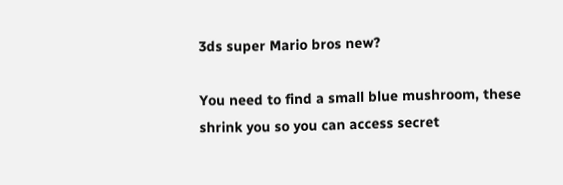3ds super Mario bros new?

You need to find a small blue mushroom, these shrink you so you can access secret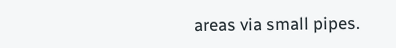areas via small pipes.